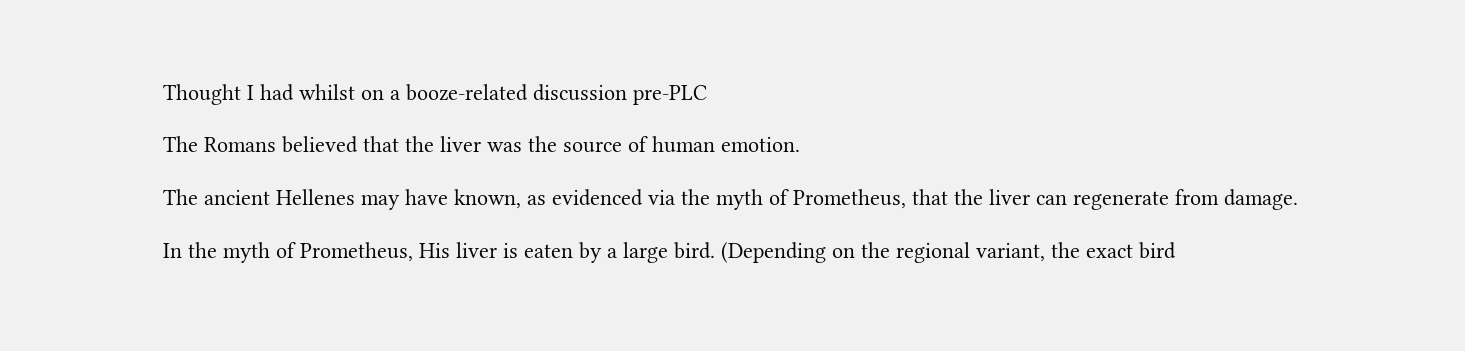Thought I had whilst on a booze-related discussion pre-PLC

The Romans believed that the liver was the source of human emotion.

The ancient Hellenes may have known, as evidenced via the myth of Prometheus, that the liver can regenerate from damage.

In the myth of Prometheus, His liver is eaten by a large bird. (Depending on the regional variant, the exact bird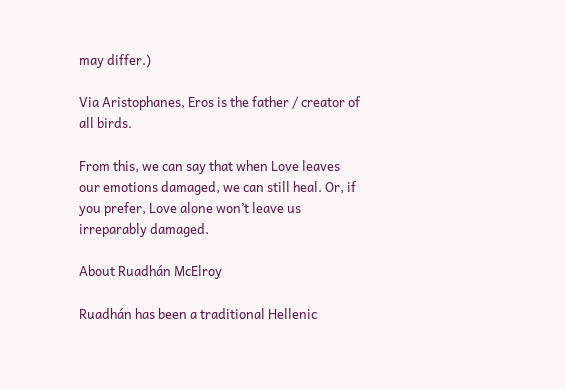may differ.)

Via Aristophanes, Eros is the father / creator of all birds.

From this, we can say that when Love leaves our emotions damaged, we can still heal. Or, if you prefer, Love alone won’t leave us irreparably damaged.

About Ruadhán McElroy

Ruadhán has been a traditional Hellenic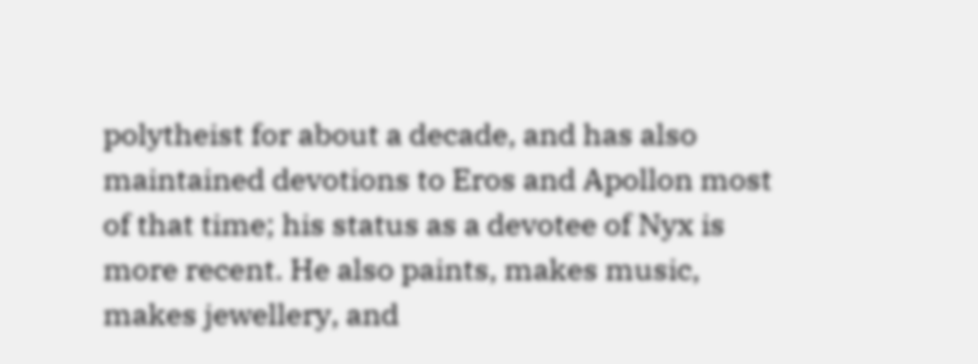polytheist for about a decade, and has also maintained devotions to Eros and Apollon most of that time; his status as a devotee of Nyx is more recent. He also paints, makes music, makes jewellery, and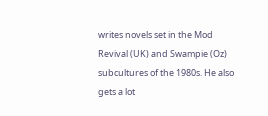writes novels set in the Mod Revival (UK) and Swampie (Oz) subcultures of the 1980s. He also gets a lot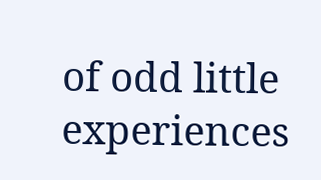of odd little experiences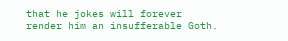that he jokes will forever render him an insufferable Goth.